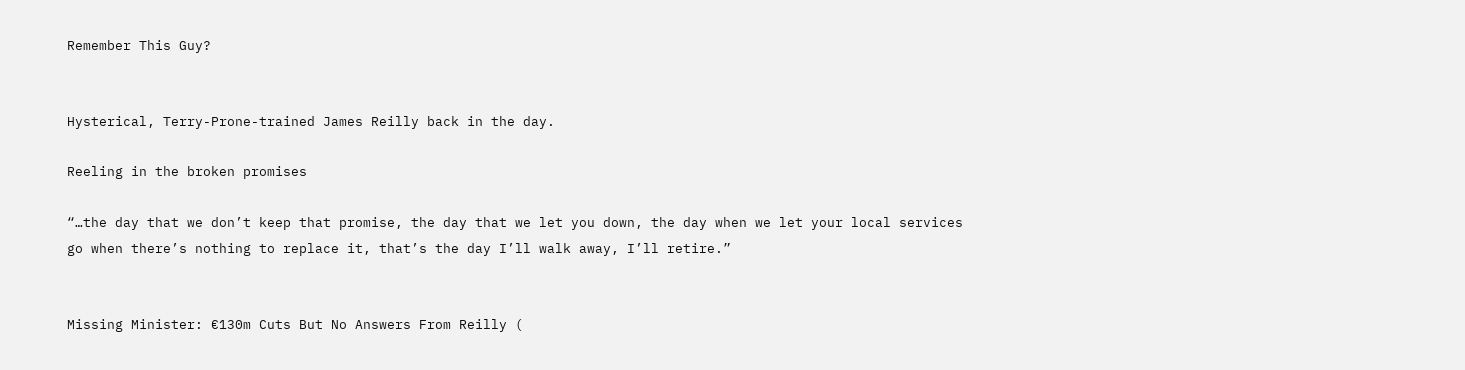Remember This Guy?


Hysterical, Terry-Prone-trained James Reilly back in the day.

Reeling in the broken promises

“…the day that we don’t keep that promise, the day that we let you down, the day when we let your local services go when there’s nothing to replace it, that’s the day I’ll walk away, I’ll retire.”


Missing Minister: €130m Cuts But No Answers From Reilly (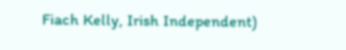Fiach Kelly, Irish Independent)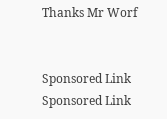Thanks Mr Worf


Sponsored Link
Sponsored Link